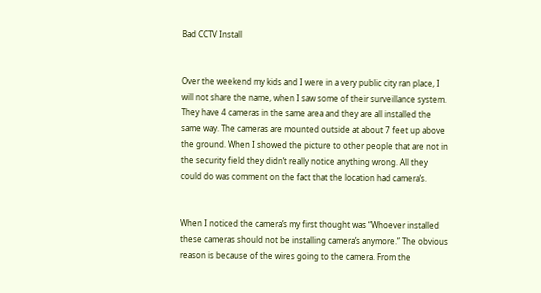Bad CCTV Install


Over the weekend my kids and I were in a very public city ran place, I will not share the name, when I saw some of their surveillance system. They have 4 cameras in the same area and they are all installed the same way. The cameras are mounted outside at about 7 feet up above the ground. When I showed the picture to other people that are not in the security field they didn’t really notice anything wrong. All they could do was comment on the fact that the location had camera’s.


When I noticed the camera’s my first thought was “Whoever installed these cameras should not be installing camera’s anymore.” The obvious reason is because of the wires going to the camera. From the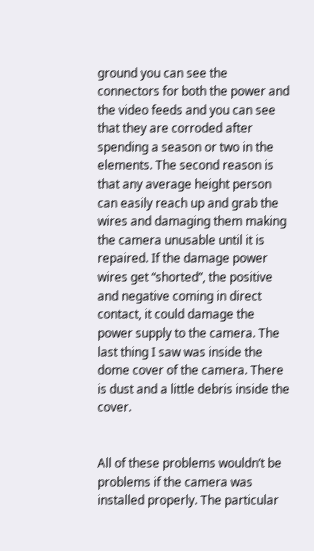ground you can see the connectors for both the power and the video feeds and you can see that they are corroded after spending a season or two in the elements. The second reason is that any average height person can easily reach up and grab the wires and damaging them making the camera unusable until it is repaired. If the damage power wires get “shorted”, the positive and negative coming in direct contact, it could damage the power supply to the camera. The last thing I saw was inside the dome cover of the camera. There is dust and a little debris inside the cover.


All of these problems wouldn’t be problems if the camera was installed properly. The particular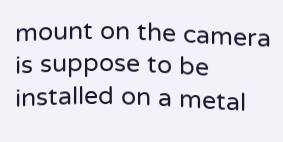mount on the camera is suppose to be installed on a metal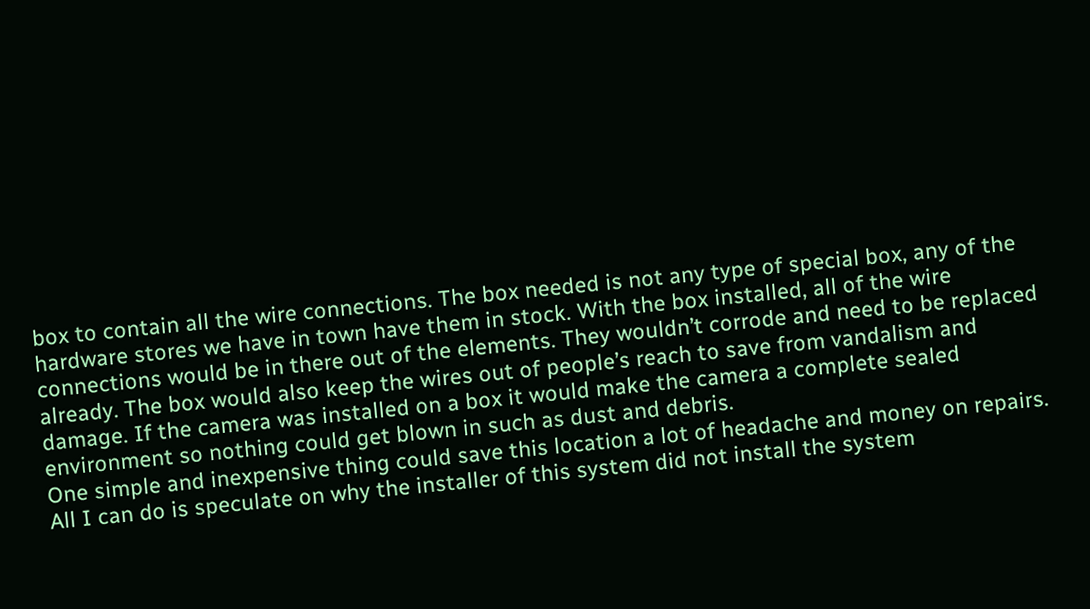box to contain all the wire connections. The box needed is not any type of special box, any of the hardware stores we have in town have them in stock. With the box installed, all of the wire connections would be in there out of the elements. They wouldn’t corrode and need to be replaced already. The box would also keep the wires out of people’s reach to save from vandalism and damage. If the camera was installed on a box it would make the camera a complete sealed environment so nothing could get blown in such as dust and debris.
One simple and inexpensive thing could save this location a lot of headache and money on repairs. All I can do is speculate on why the installer of this system did not install the system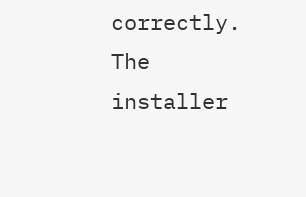correctly. The installer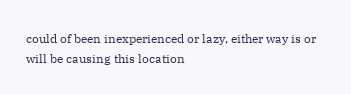could of been inexperienced or lazy, either way is or will be causing this location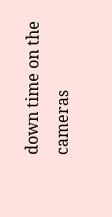down time on the cameras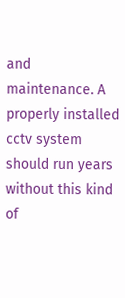and maintenance. A properly installed cctv system should run years without this kind of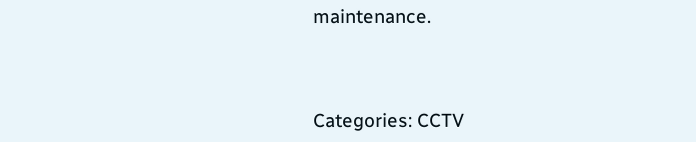maintenance.




Categories: CCTV